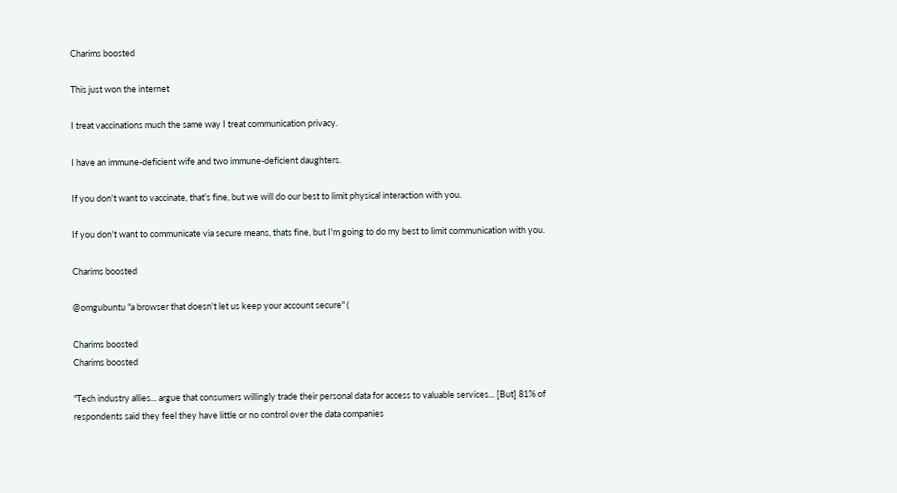Charims boosted

This just won the internet

I treat vaccinations much the same way I treat communication privacy.

I have an immune-deficient wife and two immune-deficient daughters.

If you don't want to vaccinate, that's fine, but we will do our best to limit physical interaction with you.

If you don't want to communicate via secure means, thats fine, but I'm going to do my best to limit communication with you.

Charims boosted

@omgubuntu "a browser that doesn't let us keep your account secure" (

Charims boosted
Charims boosted

"Tech industry allies... argue that consumers willingly trade their personal data for access to valuable services... [But] 81% of respondents said they feel they have little or no control over the data companies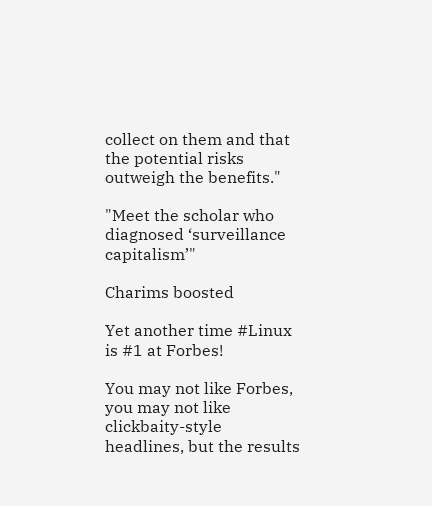collect on them and that the potential risks outweigh the benefits."

"Meet the scholar who diagnosed ‘surveillance capitalism’"

Charims boosted

Yet another time #Linux is #1 at Forbes!

You may not like Forbes, you may not like clickbaity-style headlines, but the results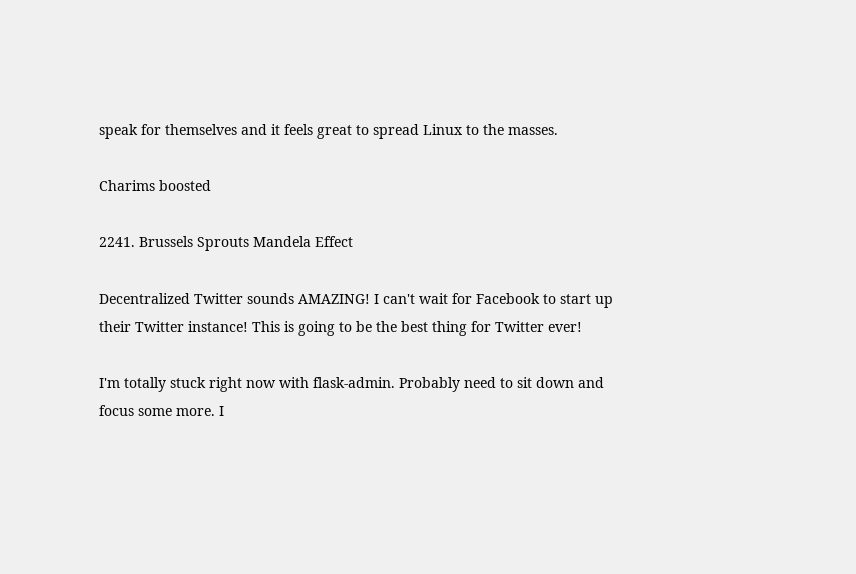speak for themselves and it feels great to spread Linux to the masses.

Charims boosted

2241. Brussels Sprouts Mandela Effect

Decentralized Twitter sounds AMAZING! I can't wait for Facebook to start up their Twitter instance! This is going to be the best thing for Twitter ever!

I'm totally stuck right now with flask-admin. Probably need to sit down and focus some more. I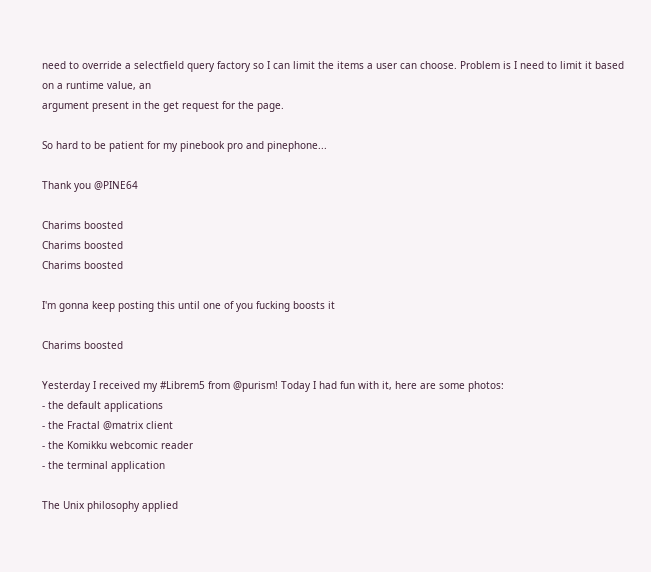need to override a selectfield query factory so I can limit the items a user can choose. Problem is I need to limit it based on a runtime value, an
argument present in the get request for the page.

So hard to be patient for my pinebook pro and pinephone...

Thank you @PINE64

Charims boosted
Charims boosted
Charims boosted

I'm gonna keep posting this until one of you fucking boosts it

Charims boosted

Yesterday I received my #Librem5 from @purism! Today I had fun with it, here are some photos:
- the default applications
- the Fractal @matrix client
- the Komikku webcomic reader
- the terminal application

The Unix philosophy applied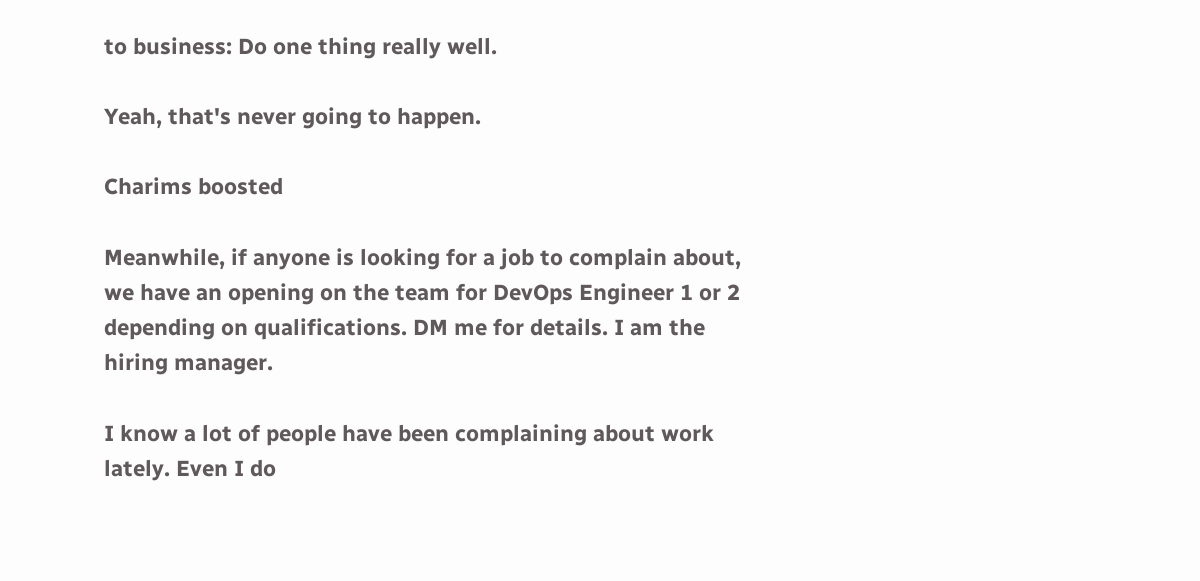to business: Do one thing really well.

Yeah, that's never going to happen.

Charims boosted

Meanwhile, if anyone is looking for a job to complain about, we have an opening on the team for DevOps Engineer 1 or 2 depending on qualifications. DM me for details. I am the hiring manager.

I know a lot of people have been complaining about work lately. Even I do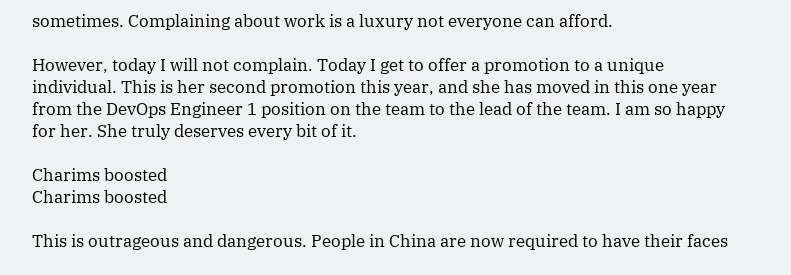sometimes. Complaining about work is a luxury not everyone can afford.

However, today I will not complain. Today I get to offer a promotion to a unique individual. This is her second promotion this year, and she has moved in this one year from the DevOps Engineer 1 position on the team to the lead of the team. I am so happy for her. She truly deserves every bit of it.

Charims boosted
Charims boosted

This is outrageous and dangerous. People in China are now required to have their faces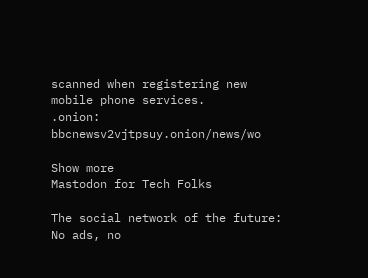scanned when registering new mobile phone services.
.onion: bbcnewsv2vjtpsuy.onion/news/wo

Show more
Mastodon for Tech Folks

The social network of the future: No ads, no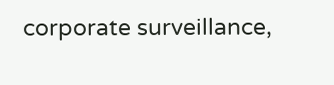corporate surveillance,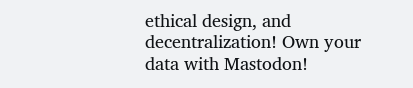ethical design, and decentralization! Own your data with Mastodon!